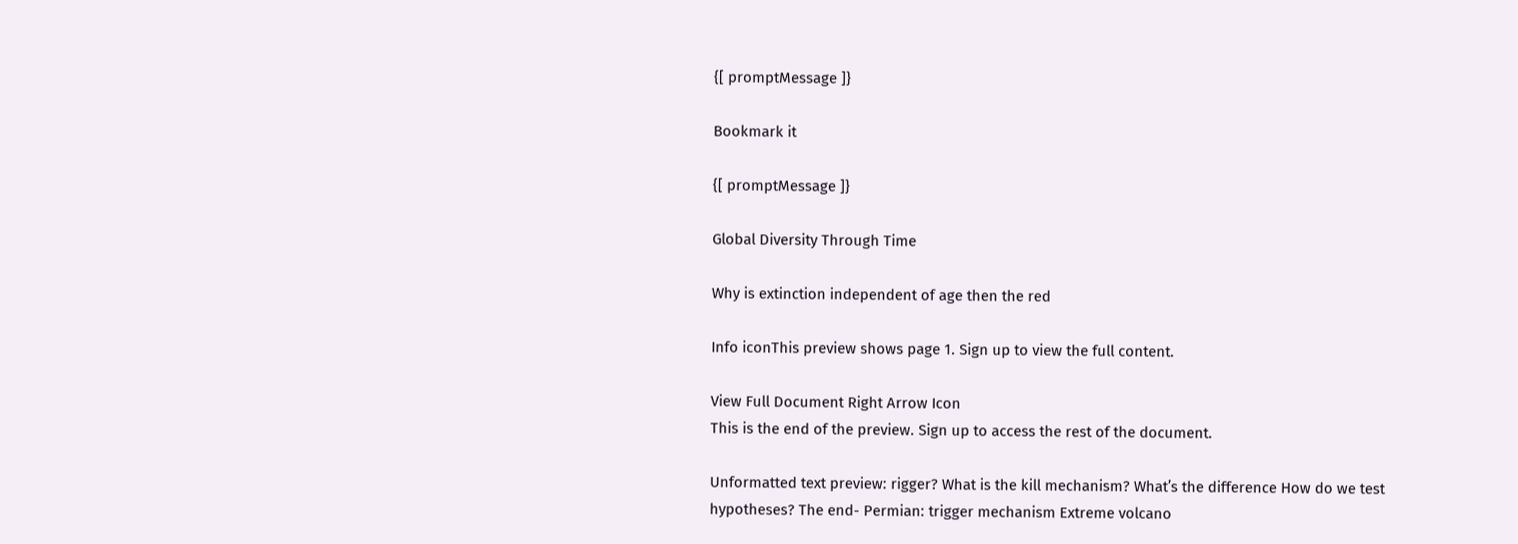{[ promptMessage ]}

Bookmark it

{[ promptMessage ]}

Global Diversity Through Time

Why is extinction independent of age then the red

Info iconThis preview shows page 1. Sign up to view the full content.

View Full Document Right Arrow Icon
This is the end of the preview. Sign up to access the rest of the document.

Unformatted text preview: rigger? What is the kill mechanism? What’s the difference How do we test hypotheses? The end- Permian: trigger mechanism Extreme volcano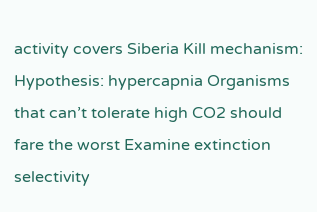activity covers Siberia Kill mechanism: Hypothesis: hypercapnia Organisms that can’t tolerate high CO2 should fare the worst Examine extinction selectivity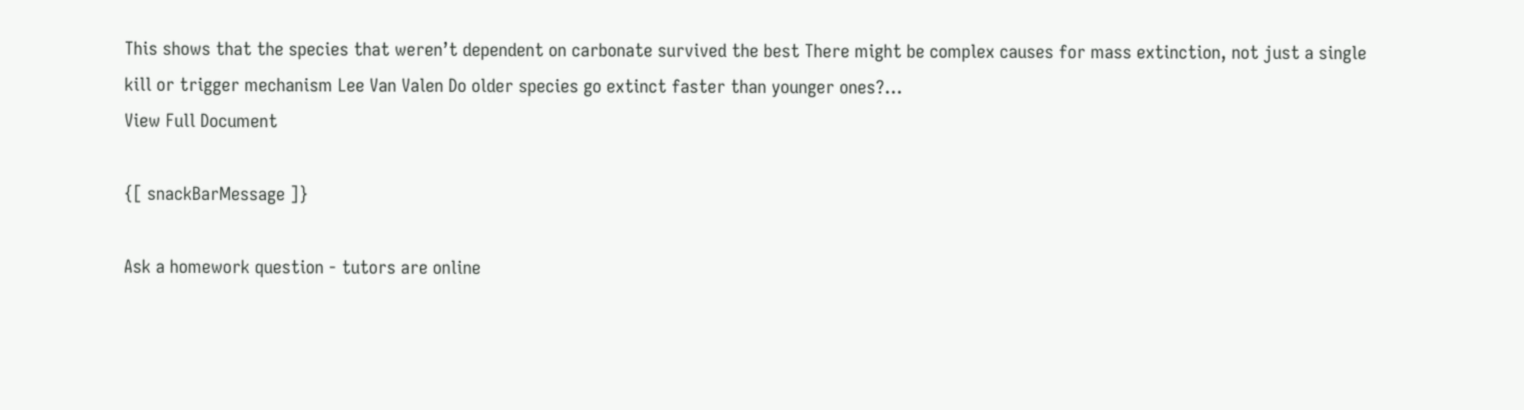This shows that the species that weren’t dependent on carbonate survived the best There might be complex causes for mass extinction, not just a single kill or trigger mechanism Lee Van Valen Do older species go extinct faster than younger ones?...
View Full Document

{[ snackBarMessage ]}

Ask a homework question - tutors are online